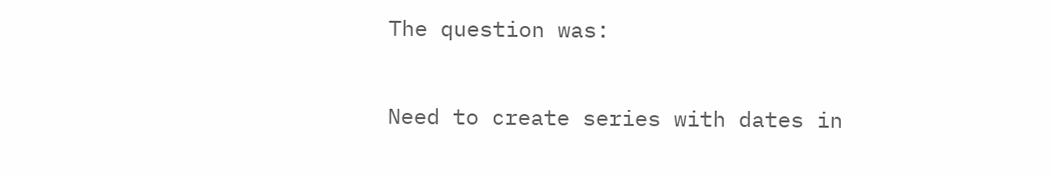The question was:

Need to create series with dates in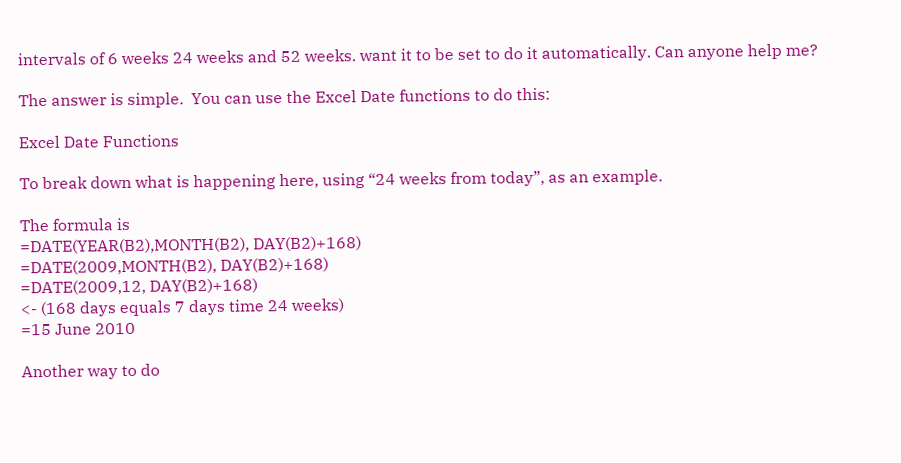intervals of 6 weeks 24 weeks and 52 weeks. want it to be set to do it automatically. Can anyone help me?

The answer is simple.  You can use the Excel Date functions to do this:

Excel Date Functions

To break down what is happening here, using “24 weeks from today”, as an example.

The formula is
=DATE(YEAR(B2),MONTH(B2), DAY(B2)+168)
=DATE(2009,MONTH(B2), DAY(B2)+168)
=DATE(2009,12, DAY(B2)+168)
<- (168 days equals 7 days time 24 weeks)
=15 June 2010

Another way to do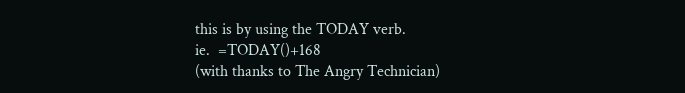this is by using the TODAY verb.
ie.  =TODAY()+168
(with thanks to The Angry Technician)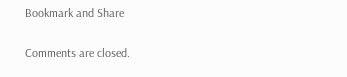Bookmark and Share

Comments are closed.